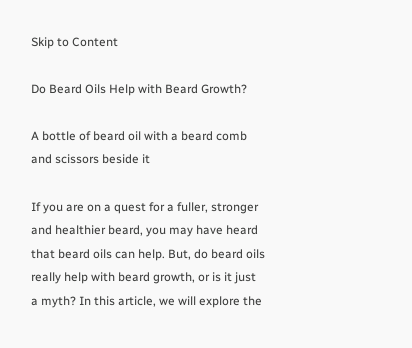Skip to Content

Do Beard Oils Help with Beard Growth?

A bottle of beard oil with a beard comb and scissors beside it

If you are on a quest for a fuller, stronger and healthier beard, you may have heard that beard oils can help. But, do beard oils really help with beard growth, or is it just a myth? In this article, we will explore the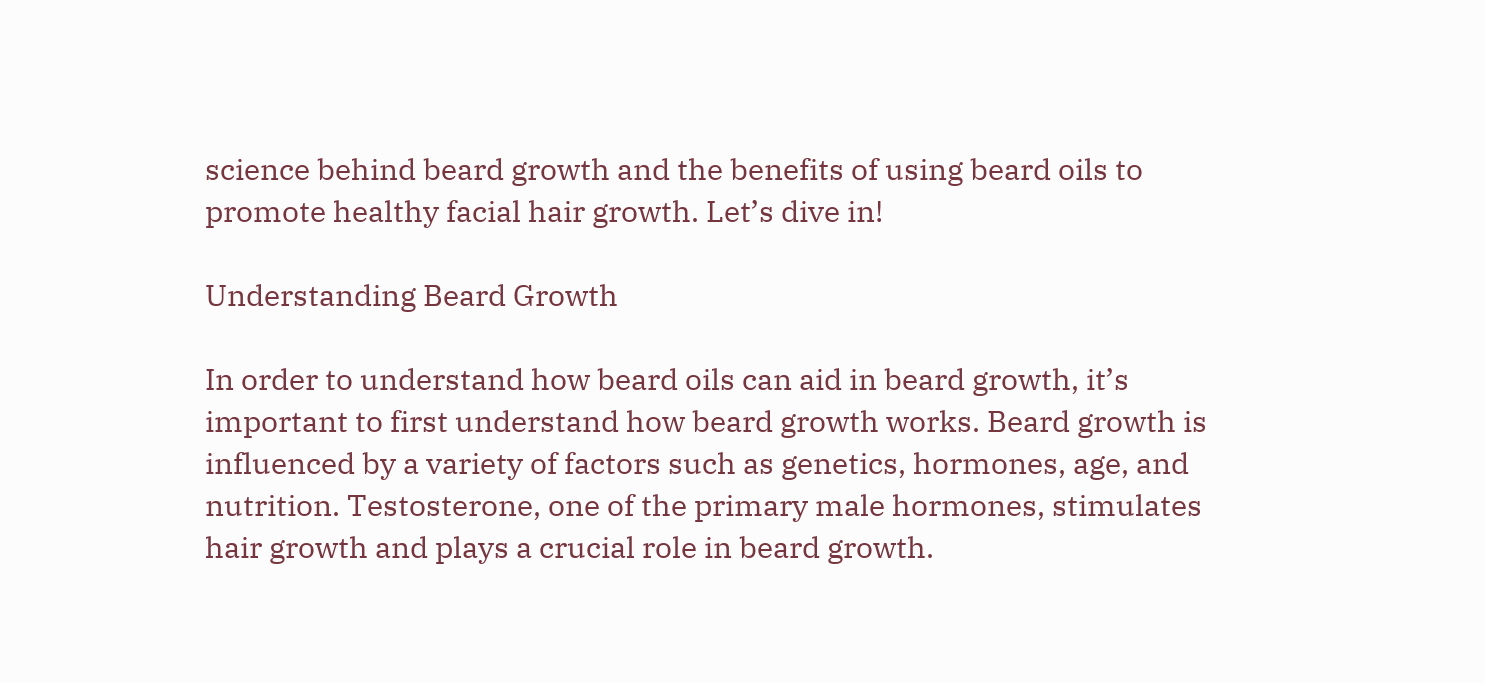science behind beard growth and the benefits of using beard oils to promote healthy facial hair growth. Let’s dive in!

Understanding Beard Growth

In order to understand how beard oils can aid in beard growth, it’s important to first understand how beard growth works. Beard growth is influenced by a variety of factors such as genetics, hormones, age, and nutrition. Testosterone, one of the primary male hormones, stimulates hair growth and plays a crucial role in beard growth.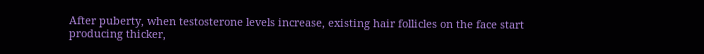After puberty, when testosterone levels increase, existing hair follicles on the face start producing thicker,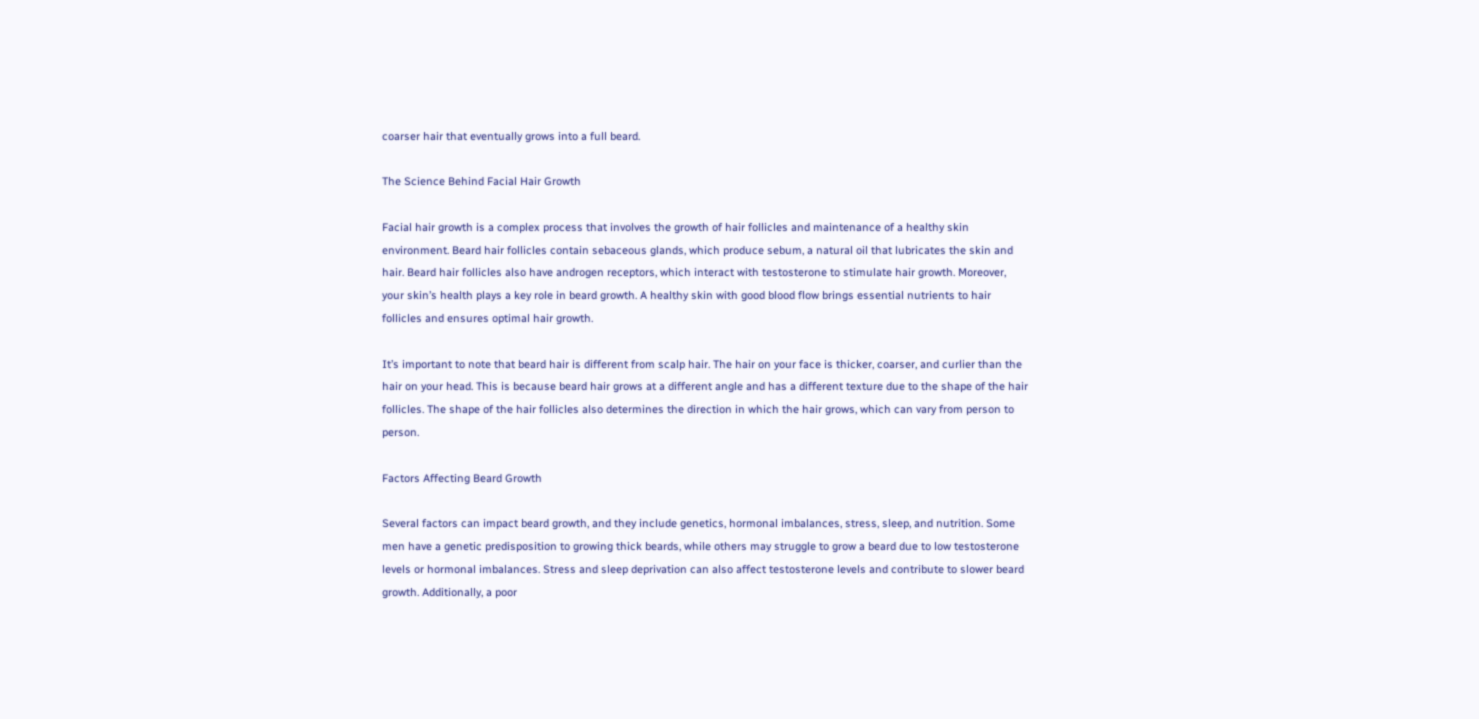coarser hair that eventually grows into a full beard.

The Science Behind Facial Hair Growth

Facial hair growth is a complex process that involves the growth of hair follicles and maintenance of a healthy skin environment. Beard hair follicles contain sebaceous glands, which produce sebum, a natural oil that lubricates the skin and hair. Beard hair follicles also have androgen receptors, which interact with testosterone to stimulate hair growth. Moreover, your skin’s health plays a key role in beard growth. A healthy skin with good blood flow brings essential nutrients to hair follicles and ensures optimal hair growth.

It’s important to note that beard hair is different from scalp hair. The hair on your face is thicker, coarser, and curlier than the hair on your head. This is because beard hair grows at a different angle and has a different texture due to the shape of the hair follicles. The shape of the hair follicles also determines the direction in which the hair grows, which can vary from person to person.

Factors Affecting Beard Growth

Several factors can impact beard growth, and they include genetics, hormonal imbalances, stress, sleep, and nutrition. Some men have a genetic predisposition to growing thick beards, while others may struggle to grow a beard due to low testosterone levels or hormonal imbalances. Stress and sleep deprivation can also affect testosterone levels and contribute to slower beard growth. Additionally, a poor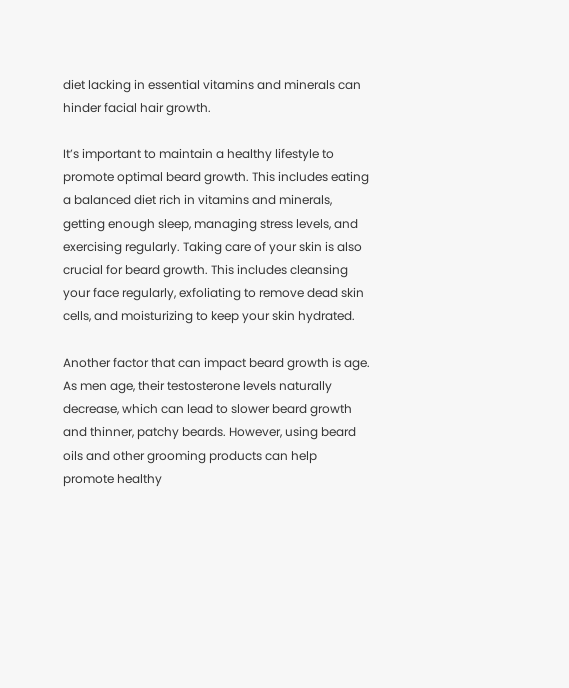diet lacking in essential vitamins and minerals can hinder facial hair growth.

It’s important to maintain a healthy lifestyle to promote optimal beard growth. This includes eating a balanced diet rich in vitamins and minerals, getting enough sleep, managing stress levels, and exercising regularly. Taking care of your skin is also crucial for beard growth. This includes cleansing your face regularly, exfoliating to remove dead skin cells, and moisturizing to keep your skin hydrated.

Another factor that can impact beard growth is age. As men age, their testosterone levels naturally decrease, which can lead to slower beard growth and thinner, patchy beards. However, using beard oils and other grooming products can help promote healthy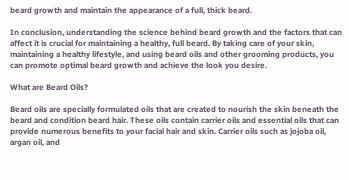beard growth and maintain the appearance of a full, thick beard.

In conclusion, understanding the science behind beard growth and the factors that can affect it is crucial for maintaining a healthy, full beard. By taking care of your skin, maintaining a healthy lifestyle, and using beard oils and other grooming products, you can promote optimal beard growth and achieve the look you desire.

What are Beard Oils?

Beard oils are specially formulated oils that are created to nourish the skin beneath the beard and condition beard hair. These oils contain carrier oils and essential oils that can provide numerous benefits to your facial hair and skin. Carrier oils such as jojoba oil, argan oil, and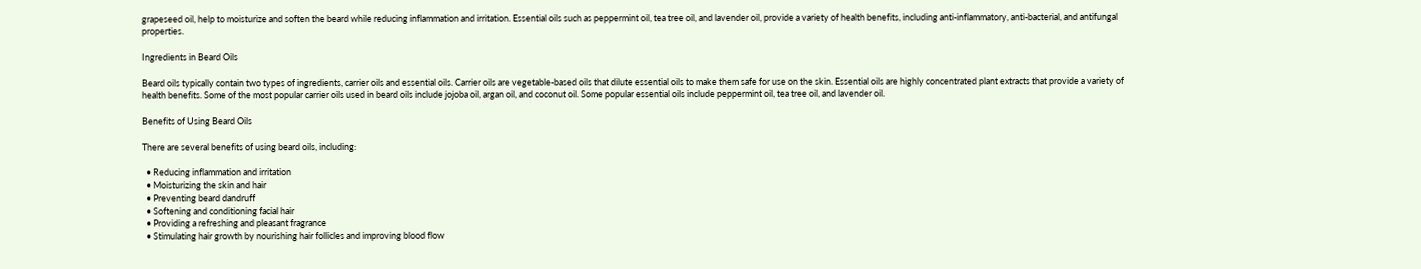grapeseed oil, help to moisturize and soften the beard while reducing inflammation and irritation. Essential oils such as peppermint oil, tea tree oil, and lavender oil, provide a variety of health benefits, including anti-inflammatory, anti-bacterial, and antifungal properties.

Ingredients in Beard Oils

Beard oils typically contain two types of ingredients, carrier oils and essential oils. Carrier oils are vegetable-based oils that dilute essential oils to make them safe for use on the skin. Essential oils are highly concentrated plant extracts that provide a variety of health benefits. Some of the most popular carrier oils used in beard oils include jojoba oil, argan oil, and coconut oil. Some popular essential oils include peppermint oil, tea tree oil, and lavender oil.

Benefits of Using Beard Oils

There are several benefits of using beard oils, including:

  • Reducing inflammation and irritation
  • Moisturizing the skin and hair
  • Preventing beard dandruff
  • Softening and conditioning facial hair
  • Providing a refreshing and pleasant fragrance
  • Stimulating hair growth by nourishing hair follicles and improving blood flow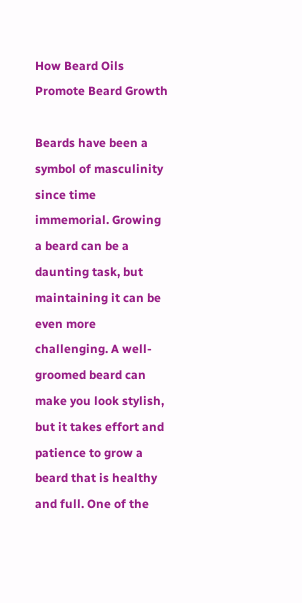How Beard Oils Promote Beard Growth

Beards have been a symbol of masculinity since time immemorial. Growing a beard can be a daunting task, but maintaining it can be even more challenging. A well-groomed beard can make you look stylish, but it takes effort and patience to grow a beard that is healthy and full. One of the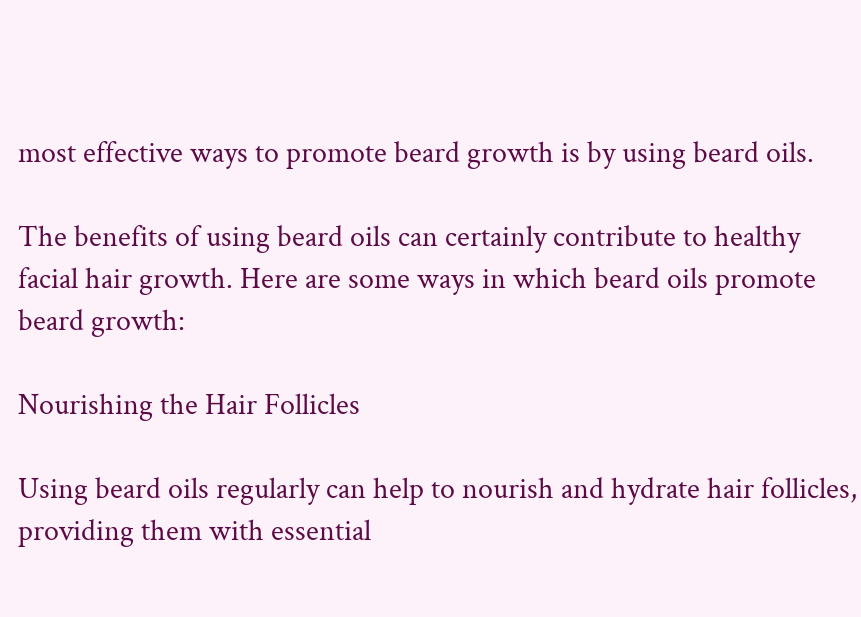most effective ways to promote beard growth is by using beard oils.

The benefits of using beard oils can certainly contribute to healthy facial hair growth. Here are some ways in which beard oils promote beard growth:

Nourishing the Hair Follicles

Using beard oils regularly can help to nourish and hydrate hair follicles, providing them with essential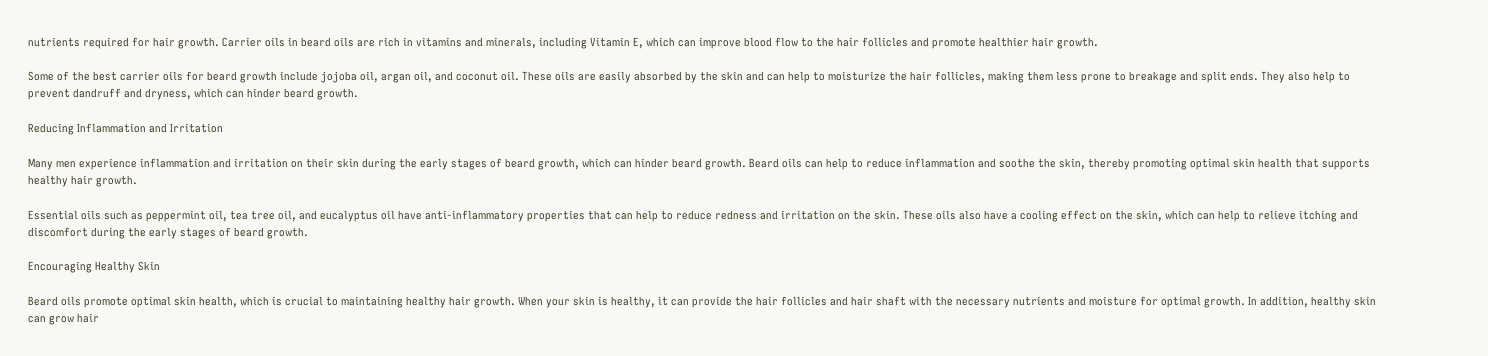nutrients required for hair growth. Carrier oils in beard oils are rich in vitamins and minerals, including Vitamin E, which can improve blood flow to the hair follicles and promote healthier hair growth.

Some of the best carrier oils for beard growth include jojoba oil, argan oil, and coconut oil. These oils are easily absorbed by the skin and can help to moisturize the hair follicles, making them less prone to breakage and split ends. They also help to prevent dandruff and dryness, which can hinder beard growth.

Reducing Inflammation and Irritation

Many men experience inflammation and irritation on their skin during the early stages of beard growth, which can hinder beard growth. Beard oils can help to reduce inflammation and soothe the skin, thereby promoting optimal skin health that supports healthy hair growth.

Essential oils such as peppermint oil, tea tree oil, and eucalyptus oil have anti-inflammatory properties that can help to reduce redness and irritation on the skin. These oils also have a cooling effect on the skin, which can help to relieve itching and discomfort during the early stages of beard growth.

Encouraging Healthy Skin

Beard oils promote optimal skin health, which is crucial to maintaining healthy hair growth. When your skin is healthy, it can provide the hair follicles and hair shaft with the necessary nutrients and moisture for optimal growth. In addition, healthy skin can grow hair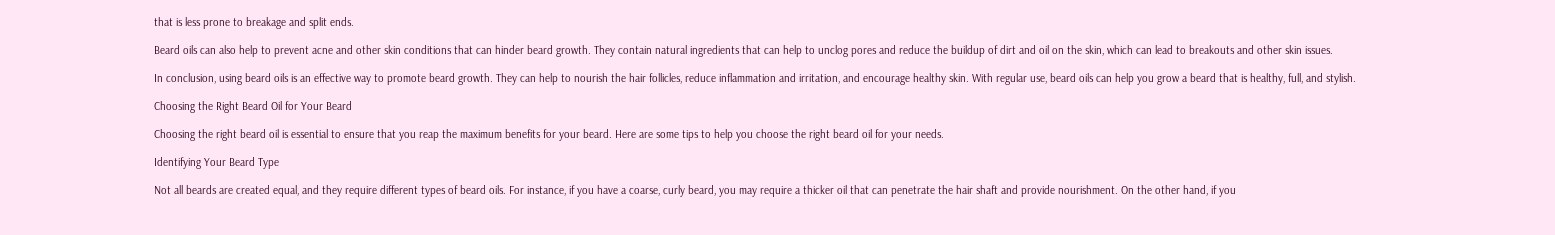that is less prone to breakage and split ends.

Beard oils can also help to prevent acne and other skin conditions that can hinder beard growth. They contain natural ingredients that can help to unclog pores and reduce the buildup of dirt and oil on the skin, which can lead to breakouts and other skin issues.

In conclusion, using beard oils is an effective way to promote beard growth. They can help to nourish the hair follicles, reduce inflammation and irritation, and encourage healthy skin. With regular use, beard oils can help you grow a beard that is healthy, full, and stylish.

Choosing the Right Beard Oil for Your Beard

Choosing the right beard oil is essential to ensure that you reap the maximum benefits for your beard. Here are some tips to help you choose the right beard oil for your needs.

Identifying Your Beard Type

Not all beards are created equal, and they require different types of beard oils. For instance, if you have a coarse, curly beard, you may require a thicker oil that can penetrate the hair shaft and provide nourishment. On the other hand, if you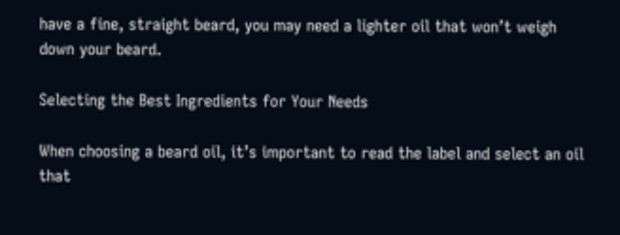have a fine, straight beard, you may need a lighter oil that won’t weigh down your beard.

Selecting the Best Ingredients for Your Needs

When choosing a beard oil, it’s important to read the label and select an oil that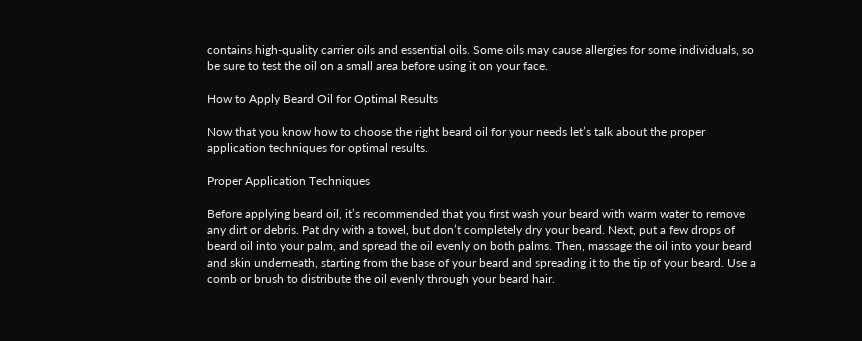contains high-quality carrier oils and essential oils. Some oils may cause allergies for some individuals, so be sure to test the oil on a small area before using it on your face.

How to Apply Beard Oil for Optimal Results

Now that you know how to choose the right beard oil for your needs let’s talk about the proper application techniques for optimal results.

Proper Application Techniques

Before applying beard oil, it’s recommended that you first wash your beard with warm water to remove any dirt or debris. Pat dry with a towel, but don’t completely dry your beard. Next, put a few drops of beard oil into your palm, and spread the oil evenly on both palms. Then, massage the oil into your beard and skin underneath, starting from the base of your beard and spreading it to the tip of your beard. Use a comb or brush to distribute the oil evenly through your beard hair.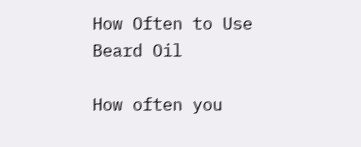How Often to Use Beard Oil

How often you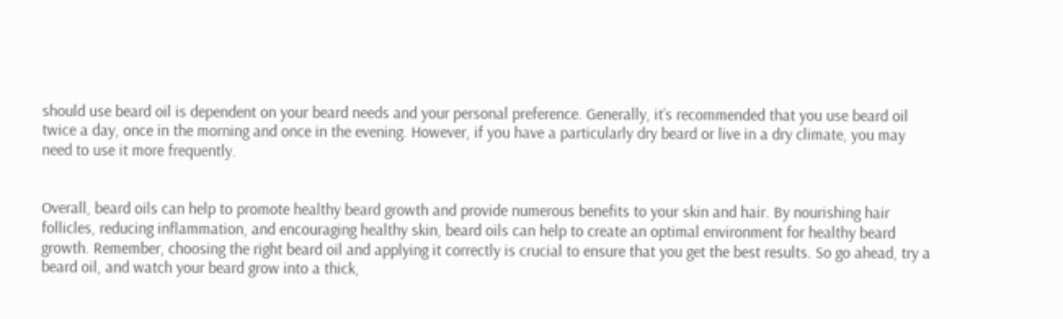should use beard oil is dependent on your beard needs and your personal preference. Generally, it’s recommended that you use beard oil twice a day, once in the morning and once in the evening. However, if you have a particularly dry beard or live in a dry climate, you may need to use it more frequently.


Overall, beard oils can help to promote healthy beard growth and provide numerous benefits to your skin and hair. By nourishing hair follicles, reducing inflammation, and encouraging healthy skin, beard oils can help to create an optimal environment for healthy beard growth. Remember, choosing the right beard oil and applying it correctly is crucial to ensure that you get the best results. So go ahead, try a beard oil, and watch your beard grow into a thick,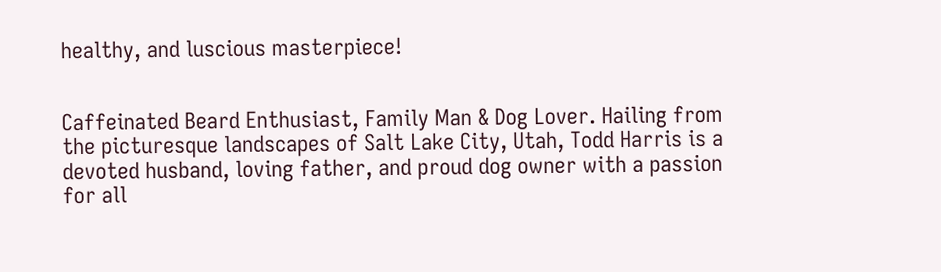healthy, and luscious masterpiece!


Caffeinated Beard Enthusiast, Family Man & Dog Lover. Hailing from the picturesque landscapes of Salt Lake City, Utah, Todd Harris is a devoted husband, loving father, and proud dog owner with a passion for all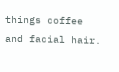things coffee and facial hair.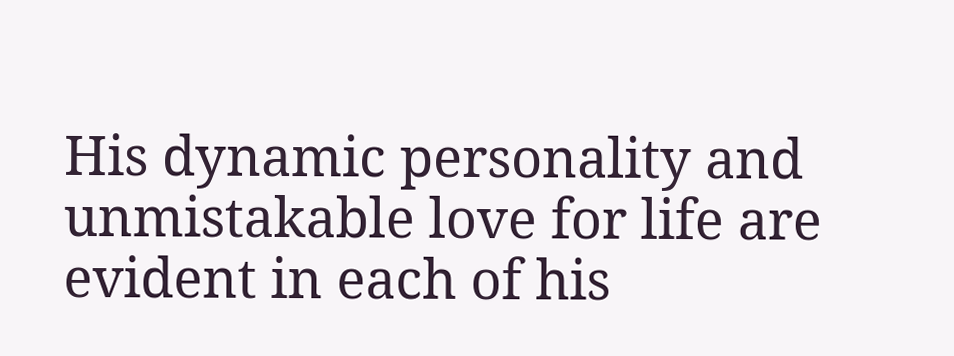His dynamic personality and unmistakable love for life are evident in each of his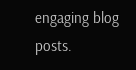engaging blog posts.